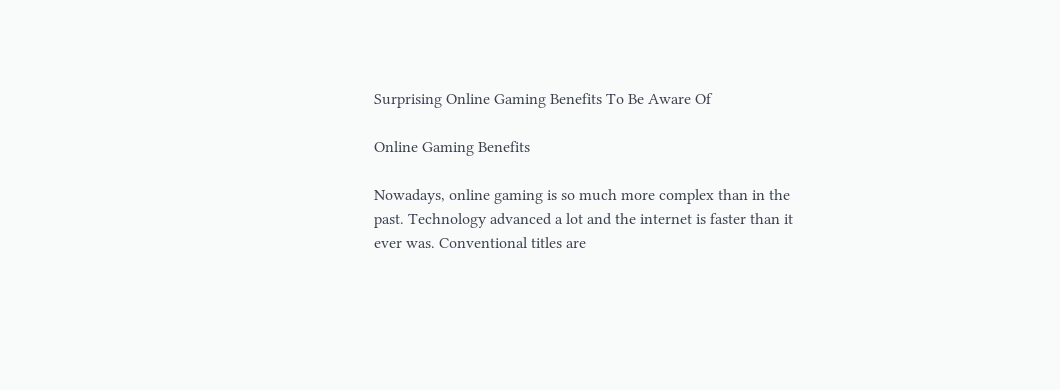Surprising Online Gaming Benefits To Be Aware Of

Online Gaming Benefits

Nowadays, online gaming is so much more complex than in the past. Technology advanced a lot and the internet is faster than it ever was. Conventional titles are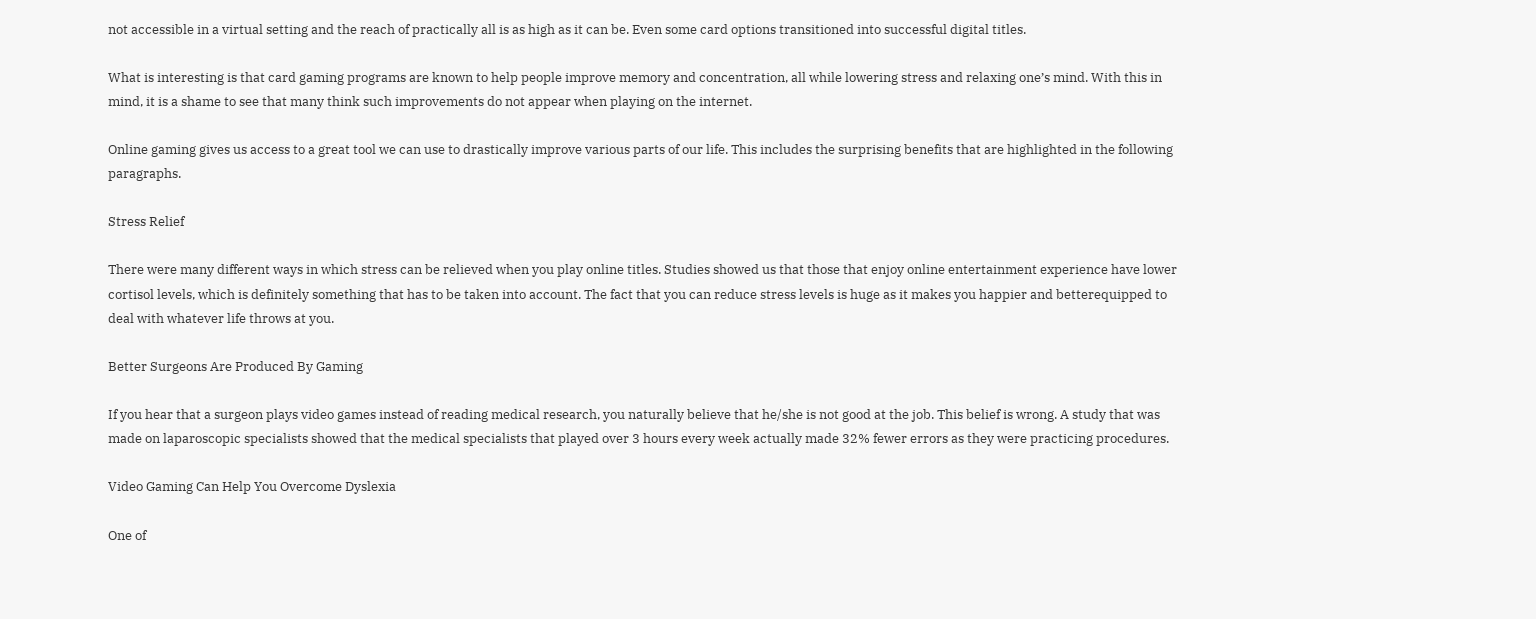not accessible in a virtual setting and the reach of practically all is as high as it can be. Even some card options transitioned into successful digital titles.

What is interesting is that card gaming programs are known to help people improve memory and concentration, all while lowering stress and relaxing one’s mind. With this in mind, it is a shame to see that many think such improvements do not appear when playing on the internet.

Online gaming gives us access to a great tool we can use to drastically improve various parts of our life. This includes the surprising benefits that are highlighted in the following paragraphs.

Stress Relief

There were many different ways in which stress can be relieved when you play online titles. Studies showed us that those that enjoy online entertainment experience have lower cortisol levels, which is definitely something that has to be taken into account. The fact that you can reduce stress levels is huge as it makes you happier and betterequipped to deal with whatever life throws at you.

Better Surgeons Are Produced By Gaming

If you hear that a surgeon plays video games instead of reading medical research, you naturally believe that he/she is not good at the job. This belief is wrong. A study that was made on laparoscopic specialists showed that the medical specialists that played over 3 hours every week actually made 32% fewer errors as they were practicing procedures.

Video Gaming Can Help You Overcome Dyslexia

One of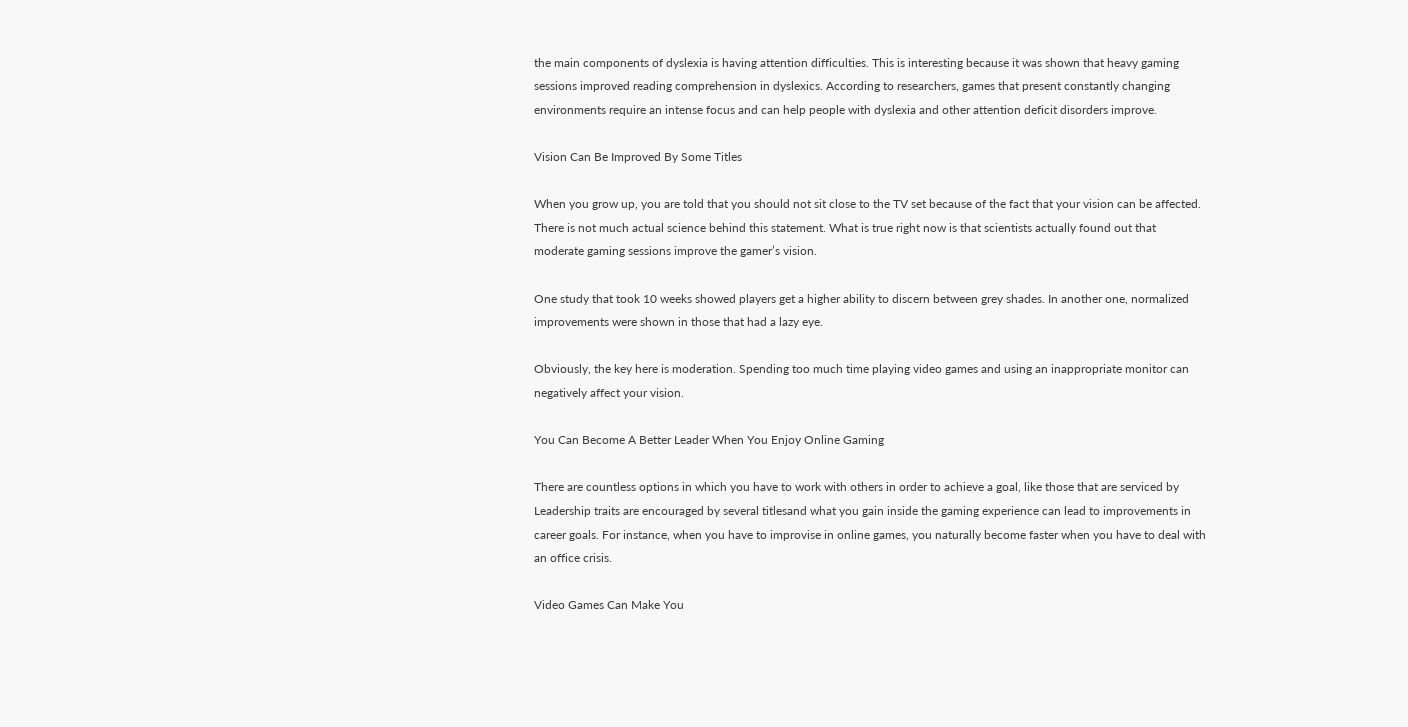the main components of dyslexia is having attention difficulties. This is interesting because it was shown that heavy gaming sessions improved reading comprehension in dyslexics. According to researchers, games that present constantly changing environments require an intense focus and can help people with dyslexia and other attention deficit disorders improve.

Vision Can Be Improved By Some Titles

When you grow up, you are told that you should not sit close to the TV set because of the fact that your vision can be affected. There is not much actual science behind this statement. What is true right now is that scientists actually found out that moderate gaming sessions improve the gamer’s vision.

One study that took 10 weeks showed players get a higher ability to discern between grey shades. In another one, normalized improvements were shown in those that had a lazy eye.

Obviously, the key here is moderation. Spending too much time playing video games and using an inappropriate monitor can negatively affect your vision.

You Can Become A Better Leader When You Enjoy Online Gaming

There are countless options in which you have to work with others in order to achieve a goal, like those that are serviced by Leadership traits are encouraged by several titlesand what you gain inside the gaming experience can lead to improvements in career goals. For instance, when you have to improvise in online games, you naturally become faster when you have to deal with an office crisis.

Video Games Can Make You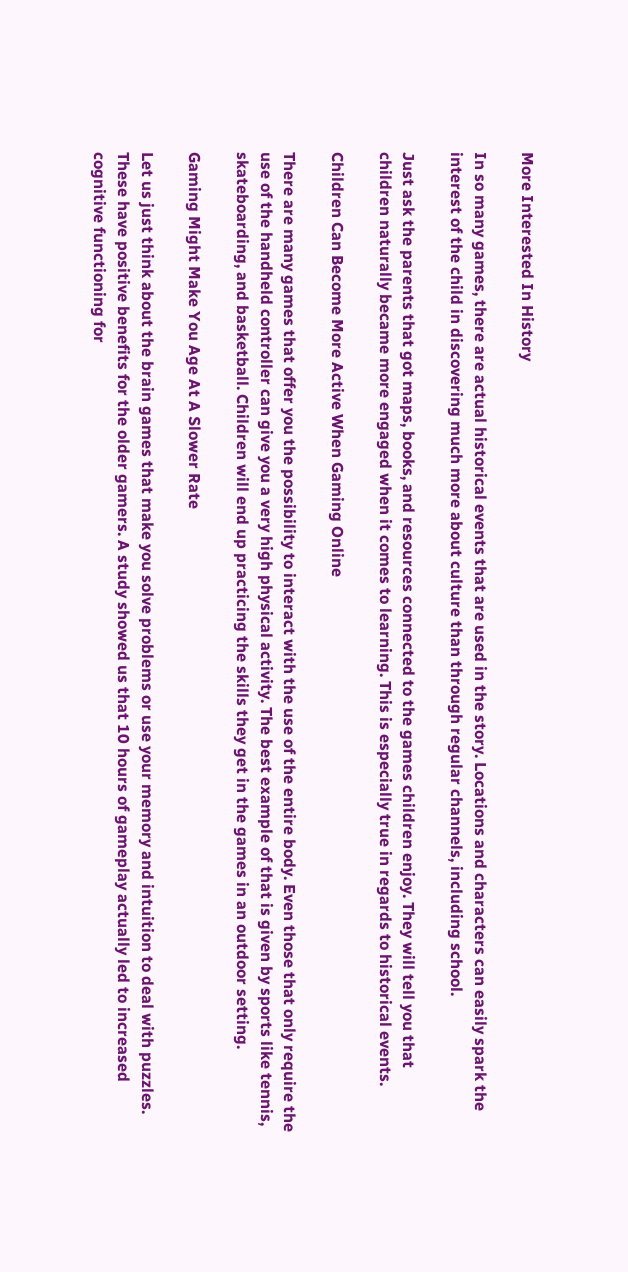More Interested In History

In so many games, there are actual historical events that are used in the story. Locations and characters can easily spark the interest of the child in discovering much more about culture than through regular channels, including school.

Just ask the parents that got maps, books, and resources connected to the games children enjoy. They will tell you that children naturally became more engaged when it comes to learning. This is especially true in regards to historical events.

Children Can Become More Active When Gaming Online

There are many games that offer you the possibility to interact with the use of the entire body. Even those that only require the use of the handheld controller can give you a very high physical activity. The best example of that is given by sports like tennis, skateboarding, and basketball. Children will end up practicing the skills they get in the games in an outdoor setting.

Gaming Might Make You Age At A Slower Rate

Let us just think about the brain games that make you solve problems or use your memory and intuition to deal with puzzles. These have positive benefits for the older gamers. A study showed us that 10 hours of gameplay actually led to increased cognitive functioning for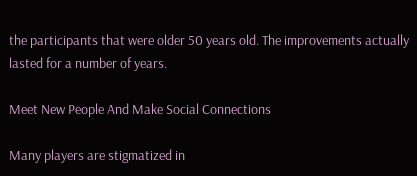the participants that were older 50 years old. The improvements actually lasted for a number of years.

Meet New People And Make Social Connections

Many players are stigmatized in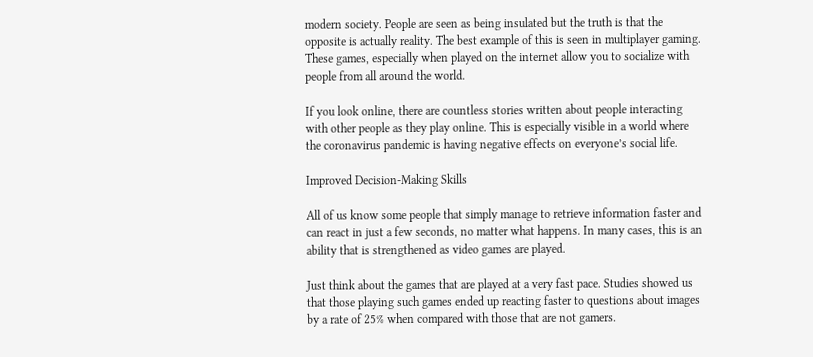modern society. People are seen as being insulated but the truth is that the opposite is actually reality. The best example of this is seen in multiplayer gaming. These games, especially when played on the internet allow you to socialize with people from all around the world.

If you look online, there are countless stories written about people interacting with other people as they play online. This is especially visible in a world where the coronavirus pandemic is having negative effects on everyone’s social life.

Improved Decision-Making Skills

All of us know some people that simply manage to retrieve information faster and can react in just a few seconds, no matter what happens. In many cases, this is an ability that is strengthened as video games are played.

Just think about the games that are played at a very fast pace. Studies showed us that those playing such games ended up reacting faster to questions about images by a rate of 25% when compared with those that are not gamers.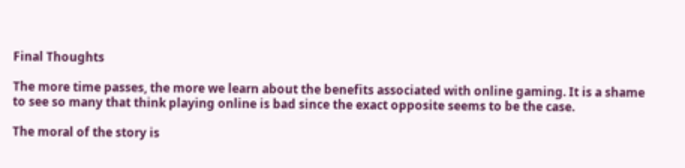Final Thoughts

The more time passes, the more we learn about the benefits associated with online gaming. It is a shame to see so many that think playing online is bad since the exact opposite seems to be the case.

The moral of the story is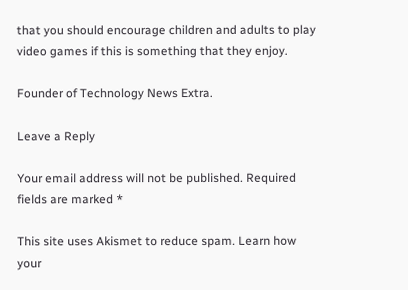that you should encourage children and adults to play video games if this is something that they enjoy.

Founder of Technology News Extra.

Leave a Reply

Your email address will not be published. Required fields are marked *

This site uses Akismet to reduce spam. Learn how your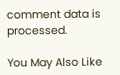comment data is processed.

You May Also Like